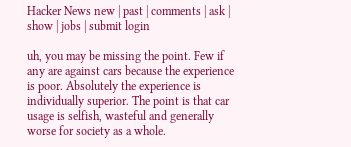Hacker News new | past | comments | ask | show | jobs | submit login

uh, you may be missing the point. Few if any are against cars because the experience is poor. Absolutely the experience is individually superior. The point is that car usage is selfish, wasteful and generally worse for society as a whole.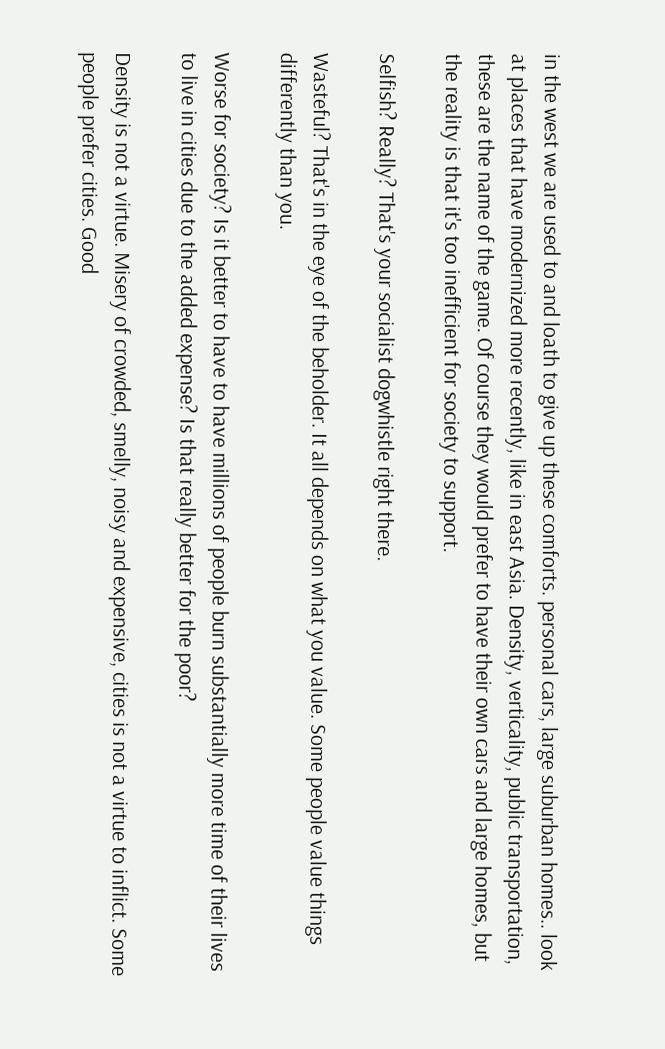in the west we are used to and loath to give up these comforts. personal cars, large suburban homes.. look at places that have modernized more recently, like in east Asia. Density, verticality, public transportation, these are the name of the game. Of course they would prefer to have their own cars and large homes, but the reality is that it's too inefficient for society to support.

Selfish? Really? That's your socialist dogwhistle right there.

Wasteful? That's in the eye of the beholder. It all depends on what you value. Some people value things differently than you.

Worse for society? Is it better to have to have millions of people burn substantially more time of their lives to live in cities due to the added expense? Is that really better for the poor?

Density is not a virtue. Misery of crowded, smelly, noisy and expensive, cities is not a virtue to inflict. Some people prefer cities. Good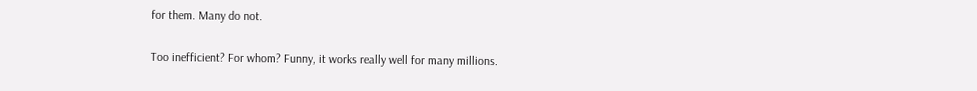for them. Many do not.

Too inefficient? For whom? Funny, it works really well for many millions.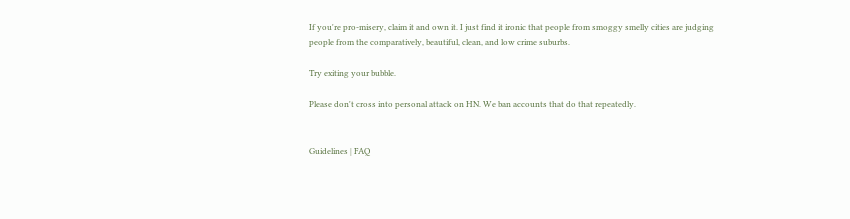If you're pro-misery, claim it and own it. I just find it ironic that people from smoggy smelly cities are judging people from the comparatively, beautiful, clean, and low crime suburbs.

Try exiting your bubble.

Please don't cross into personal attack on HN. We ban accounts that do that repeatedly.


Guidelines | FAQ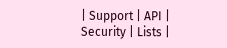| Support | API | Security | Lists |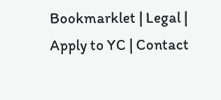Bookmarklet | Legal | Apply to YC | Contact